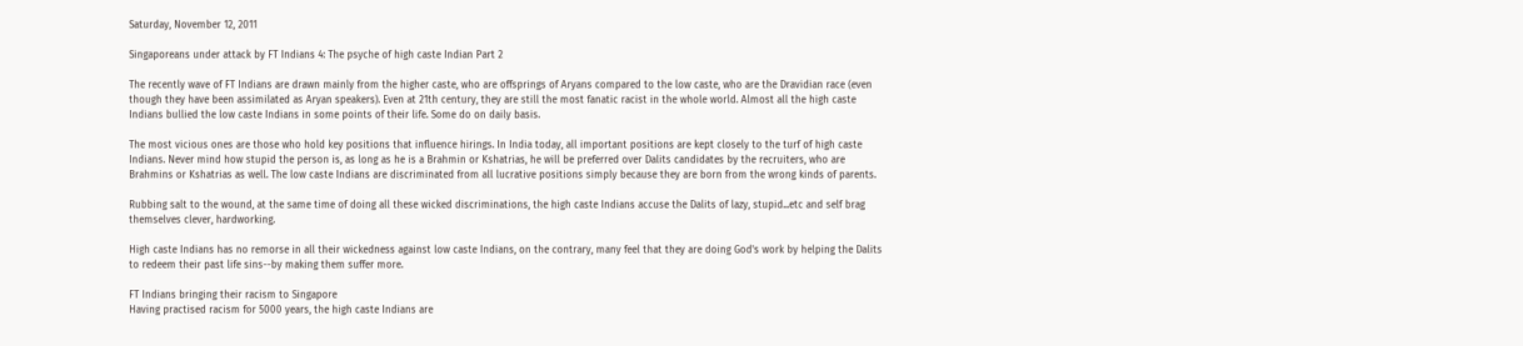Saturday, November 12, 2011

Singaporeans under attack by FT Indians 4: The psyche of high caste Indian Part 2

The recently wave of FT Indians are drawn mainly from the higher caste, who are offsprings of Aryans compared to the low caste, who are the Dravidian race (even though they have been assimilated as Aryan speakers). Even at 21th century, they are still the most fanatic racist in the whole world. Almost all the high caste Indians bullied the low caste Indians in some points of their life. Some do on daily basis.

The most vicious ones are those who hold key positions that influence hirings. In India today, all important positions are kept closely to the turf of high caste Indians. Never mind how stupid the person is, as long as he is a Brahmin or Kshatrias, he will be preferred over Dalits candidates by the recruiters, who are Brahmins or Kshatrias as well. The low caste Indians are discriminated from all lucrative positions simply because they are born from the wrong kinds of parents.

Rubbing salt to the wound, at the same time of doing all these wicked discriminations, the high caste Indians accuse the Dalits of lazy, stupid...etc and self brag themselves clever, hardworking.

High caste Indians has no remorse in all their wickedness against low caste Indians, on the contrary, many feel that they are doing God's work by helping the Dalits to redeem their past life sins--by making them suffer more.

FT Indians bringing their racism to Singapore
Having practised racism for 5000 years, the high caste Indians are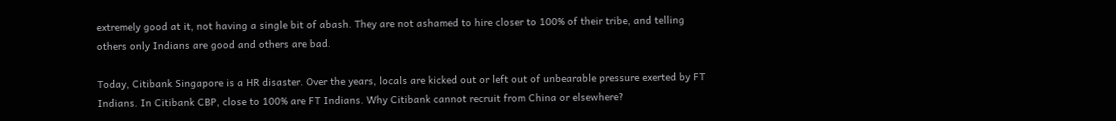extremely good at it, not having a single bit of abash. They are not ashamed to hire closer to 100% of their tribe, and telling others only Indians are good and others are bad.

Today, Citibank Singapore is a HR disaster. Over the years, locals are kicked out or left out of unbearable pressure exerted by FT Indians. In Citibank CBP, close to 100% are FT Indians. Why Citibank cannot recruit from China or elsewhere?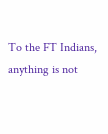To the FT Indians, anything is not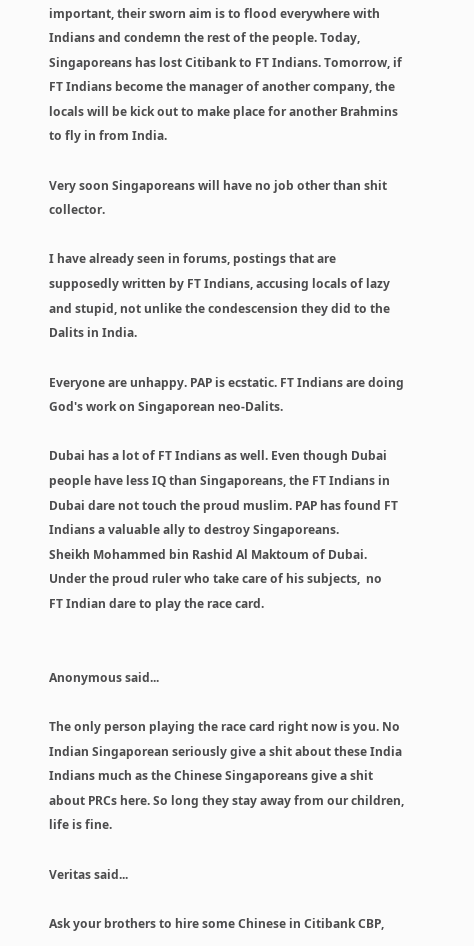important, their sworn aim is to flood everywhere with Indians and condemn the rest of the people. Today, Singaporeans has lost Citibank to FT Indians. Tomorrow, if FT Indians become the manager of another company, the locals will be kick out to make place for another Brahmins to fly in from India.

Very soon Singaporeans will have no job other than shit collector.

I have already seen in forums, postings that are supposedly written by FT Indians, accusing locals of lazy and stupid, not unlike the condescension they did to the Dalits in India.

Everyone are unhappy. PAP is ecstatic. FT Indians are doing God's work on Singaporean neo-Dalits.

Dubai has a lot of FT Indians as well. Even though Dubai people have less IQ than Singaporeans, the FT Indians in Dubai dare not touch the proud muslim. PAP has found FT Indians a valuable ally to destroy Singaporeans.
Sheikh Mohammed bin Rashid Al Maktoum of Dubai.
Under the proud ruler who take care of his subjects,  no
FT Indian dare to play the race card.


Anonymous said...

The only person playing the race card right now is you. No Indian Singaporean seriously give a shit about these India Indians much as the Chinese Singaporeans give a shit about PRCs here. So long they stay away from our children, life is fine.

Veritas said...

Ask your brothers to hire some Chinese in Citibank CBP,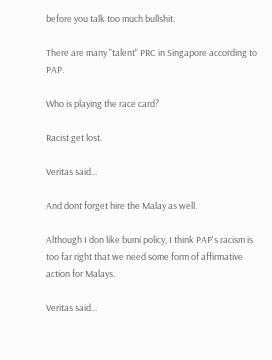before you talk too much bullshit.

There are many "talent" PRC in Singapore according to PAP.

Who is playing the race card?

Racist get lost.

Veritas said...

And dont forget hire the Malay as well.

Although I don like bumi policy, I think PAP's racism is too far right that we need some form of affirmative action for Malays.

Veritas said...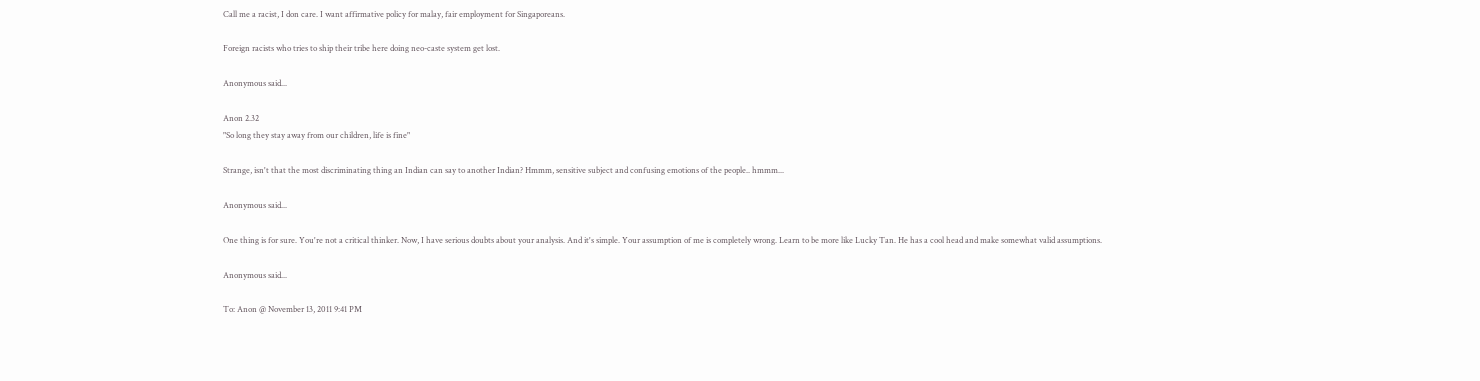Call me a racist, I don care. I want affirmative policy for malay, fair employment for Singaporeans.

Foreign racists who tries to ship their tribe here doing neo-caste system get lost.

Anonymous said...

Anon 2.32
"So long they stay away from our children, life is fine"

Strange, isn't that the most discriminating thing an Indian can say to another Indian? Hmmm, sensitive subject and confusing emotions of the people.. hmmm...

Anonymous said...

One thing is for sure. You're not a critical thinker. Now, I have serious doubts about your analysis. And it's simple. Your assumption of me is completely wrong. Learn to be more like Lucky Tan. He has a cool head and make somewhat valid assumptions.

Anonymous said...

To: Anon @ November 13, 2011 9:41 PM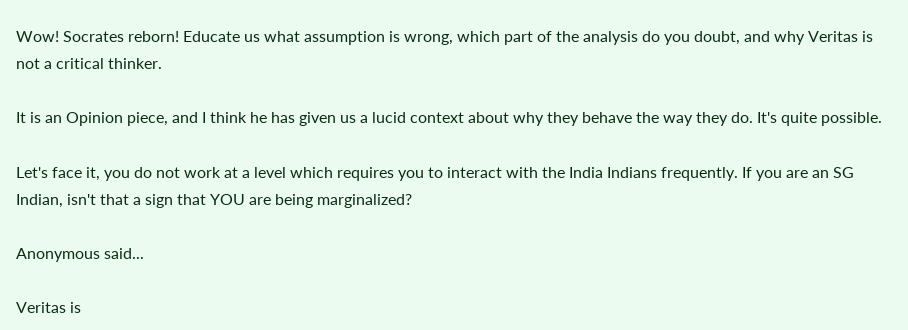Wow! Socrates reborn! Educate us what assumption is wrong, which part of the analysis do you doubt, and why Veritas is not a critical thinker.

It is an Opinion piece, and I think he has given us a lucid context about why they behave the way they do. It's quite possible.

Let's face it, you do not work at a level which requires you to interact with the India Indians frequently. If you are an SG Indian, isn't that a sign that YOU are being marginalized?

Anonymous said...

Veritas is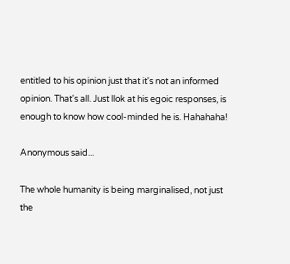entitled to his opinion just that it's not an informed opinion. That's all. Just llok at his egoic responses, is enough to know how cool-minded he is. Hahahaha!

Anonymous said...

The whole humanity is being marginalised, not just the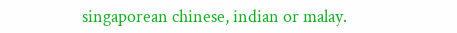singaporean chinese, indian or malay.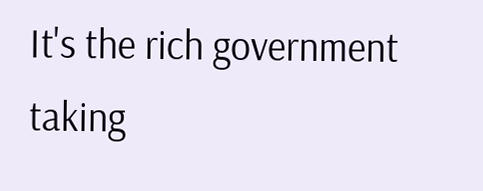It's the rich government taking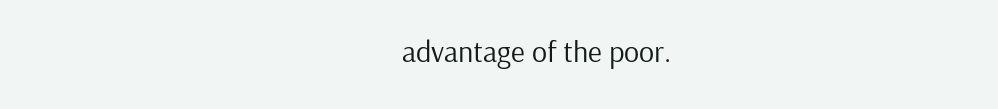advantage of the poor.